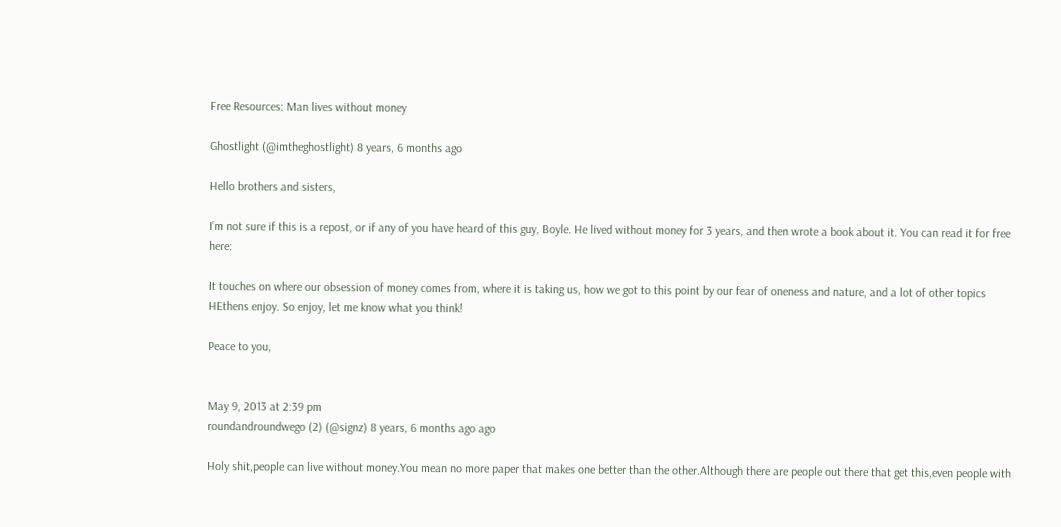Free Resources: Man lives without money

Ghostlight (@imtheghostlight) 8 years, 6 months ago

Hello brothers and sisters,

I’m not sure if this is a repost, or if any of you have heard of this guy, Boyle. He lived without money for 3 years, and then wrote a book about it. You can read it for free here:

It touches on where our obsession of money comes from, where it is taking us, how we got to this point by our fear of oneness and nature, and a lot of other topics HEthens enjoy. So enjoy, let me know what you think!

Peace to you,


May 9, 2013 at 2:39 pm
roundandroundwego (2) (@signz) 8 years, 6 months ago ago

Holy shit,people can live without money.You mean no more paper that makes one better than the other.Although there are people out there that get this,even people with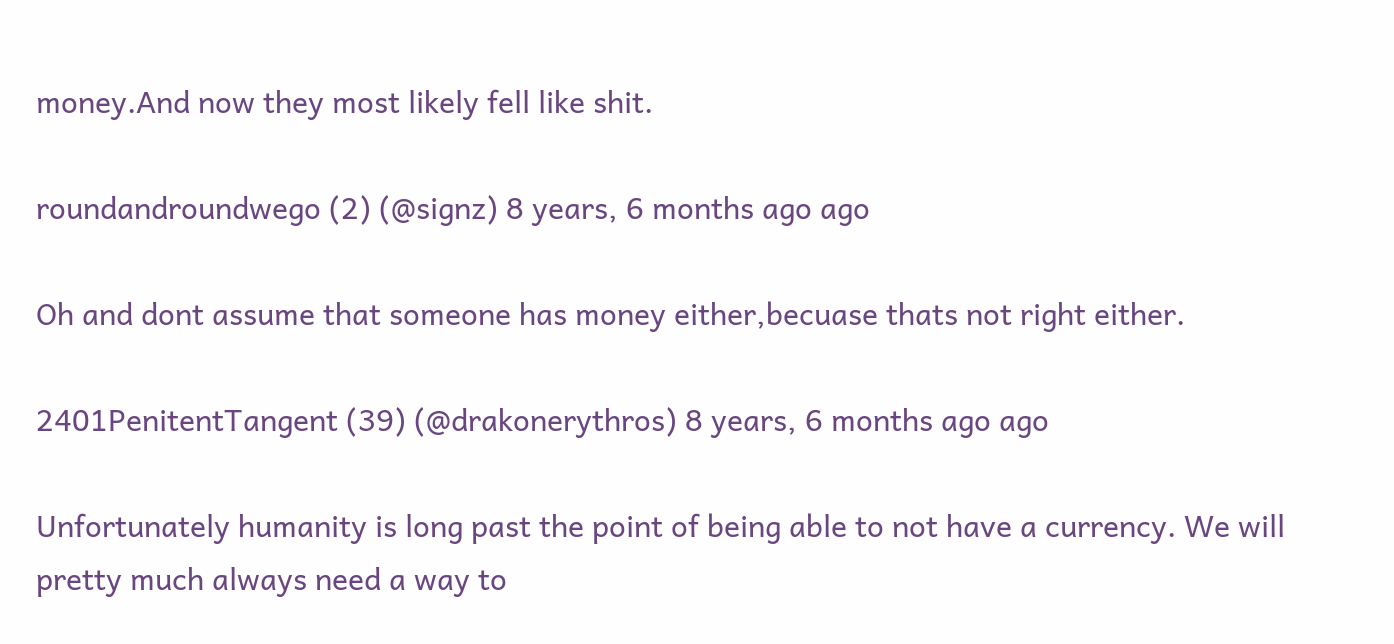money.And now they most likely fell like shit.

roundandroundwego (2) (@signz) 8 years, 6 months ago ago

Oh and dont assume that someone has money either,becuase thats not right either.

2401PenitentTangent (39) (@drakonerythros) 8 years, 6 months ago ago

Unfortunately humanity is long past the point of being able to not have a currency. We will pretty much always need a way to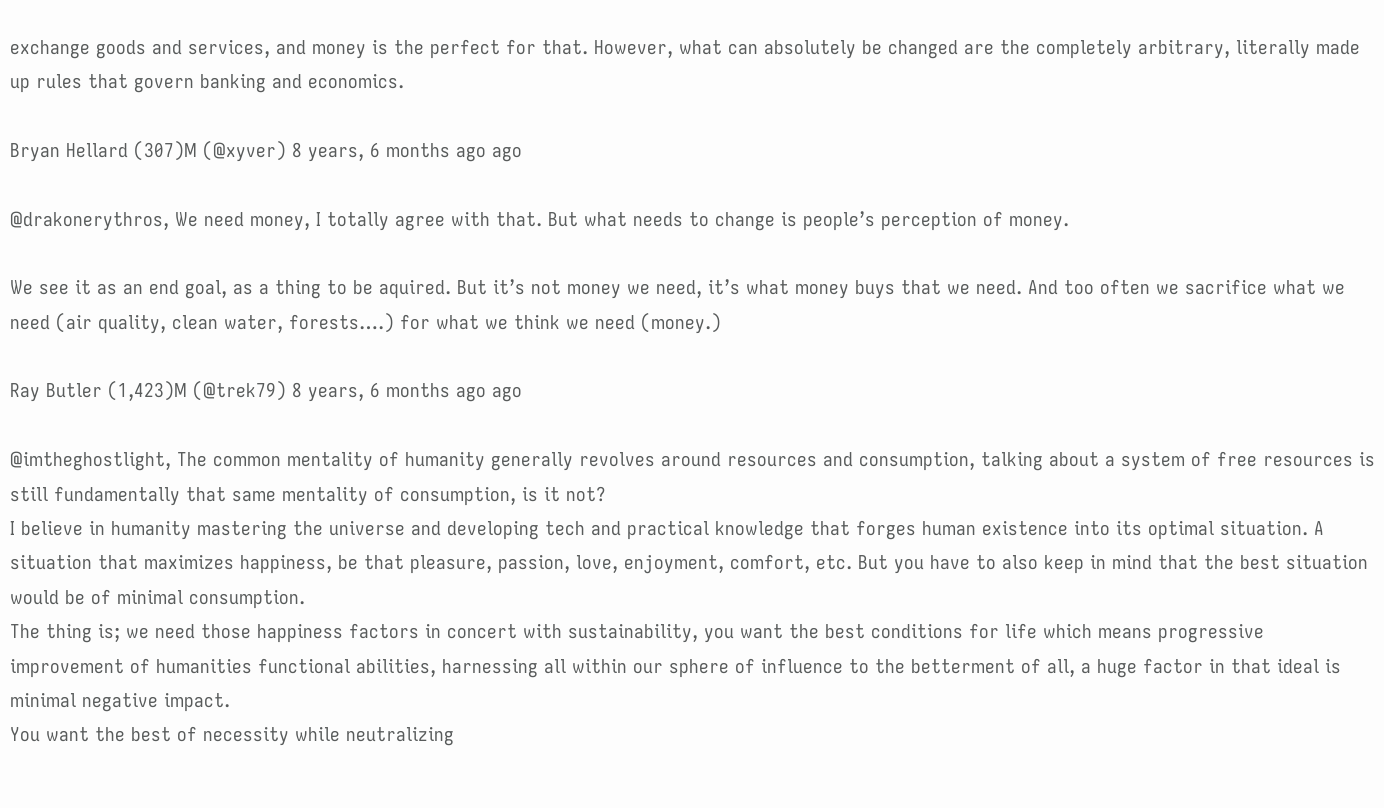exchange goods and services, and money is the perfect for that. However, what can absolutely be changed are the completely arbitrary, literally made up rules that govern banking and economics.

Bryan Hellard (307)M (@xyver) 8 years, 6 months ago ago

@drakonerythros, We need money, I totally agree with that. But what needs to change is people’s perception of money.

We see it as an end goal, as a thing to be aquired. But it’s not money we need, it’s what money buys that we need. And too often we sacrifice what we need (air quality, clean water, forests….) for what we think we need (money.)

Ray Butler (1,423)M (@trek79) 8 years, 6 months ago ago

@imtheghostlight, The common mentality of humanity generally revolves around resources and consumption, talking about a system of free resources is still fundamentally that same mentality of consumption, is it not?
I believe in humanity mastering the universe and developing tech and practical knowledge that forges human existence into its optimal situation. A situation that maximizes happiness, be that pleasure, passion, love, enjoyment, comfort, etc. But you have to also keep in mind that the best situation would be of minimal consumption.
The thing is; we need those happiness factors in concert with sustainability, you want the best conditions for life which means progressive improvement of humanities functional abilities, harnessing all within our sphere of influence to the betterment of all, a huge factor in that ideal is minimal negative impact.
You want the best of necessity while neutralizing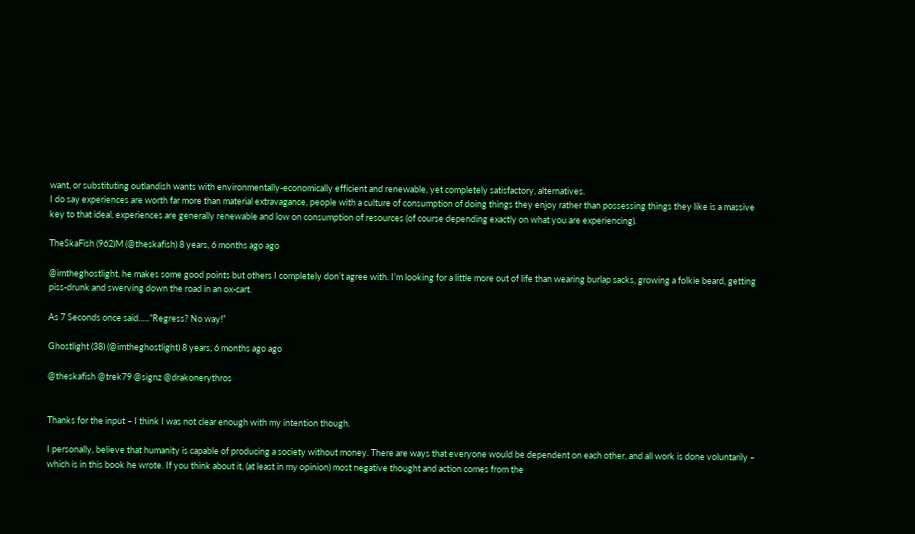want, or substituting outlandish wants with environmentally-economically efficient and renewable, yet completely satisfactory, alternatives.
I do say experiences are worth far more than material extravagance, people with a culture of consumption of doing things they enjoy rather than possessing things they like is a massive key to that ideal, experiences are generally renewable and low on consumption of resources (of course depending exactly on what you are experiencing).

TheSkaFish (962)M (@theskafish) 8 years, 6 months ago ago

@imtheghostlight, he makes some good points but others I completely don’t agree with. I’m looking for a little more out of life than wearing burlap sacks, growing a folkie beard, getting piss-drunk and swerving down the road in an ox-cart.

As 7 Seconds once said…..”Regress? No way!”

Ghostlight (38) (@imtheghostlight) 8 years, 6 months ago ago

@theskafish @trek79 @signz @drakonerythros


Thanks for the input – I think I was not clear enough with my intention though.

I personally, believe that humanity is capable of producing a society without money. There are ways that everyone would be dependent on each other, and all work is done voluntarily – which is in this book he wrote. If you think about it, (at least in my opinion) most negative thought and action comes from the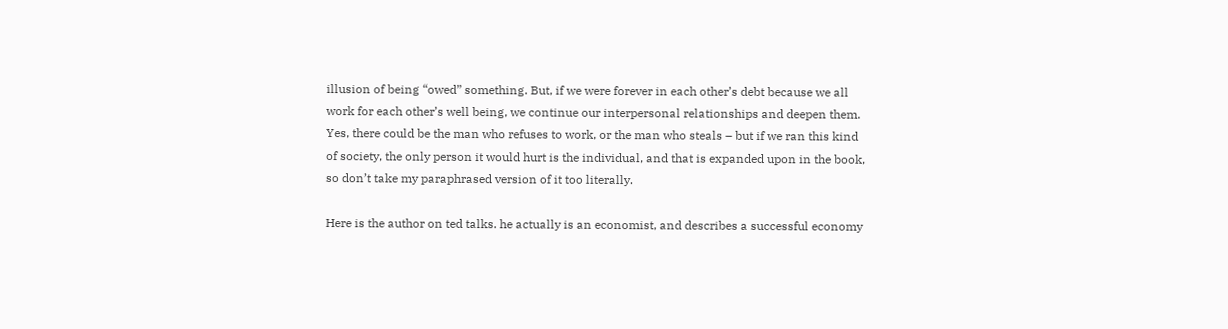illusion of being “owed” something. But, if we were forever in each other’s debt because we all work for each other’s well being, we continue our interpersonal relationships and deepen them. Yes, there could be the man who refuses to work, or the man who steals – but if we ran this kind of society, the only person it would hurt is the individual, and that is expanded upon in the book, so don’t take my paraphrased version of it too literally.

Here is the author on ted talks. he actually is an economist, and describes a successful economy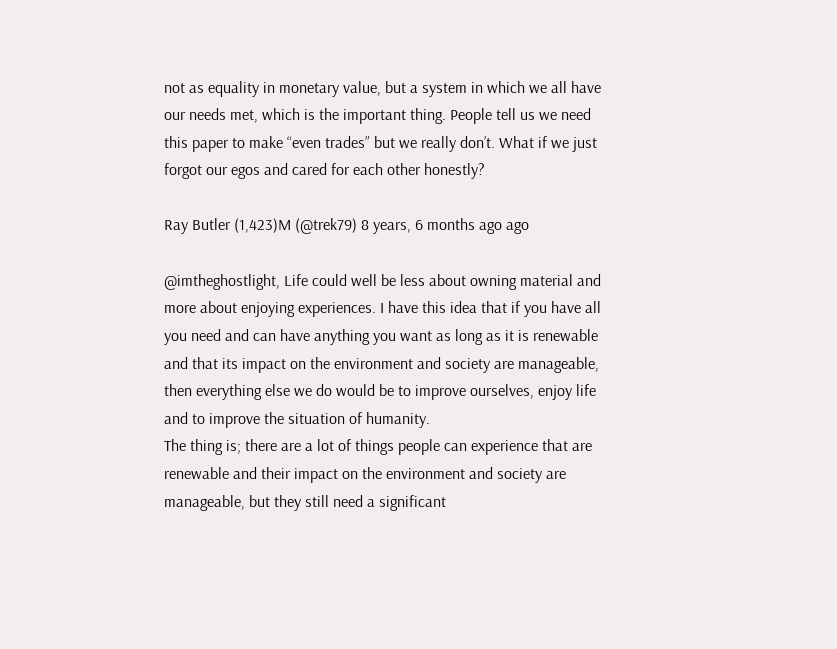not as equality in monetary value, but a system in which we all have our needs met, which is the important thing. People tell us we need this paper to make “even trades” but we really don’t. What if we just forgot our egos and cared for each other honestly?

Ray Butler (1,423)M (@trek79) 8 years, 6 months ago ago

@imtheghostlight, Life could well be less about owning material and more about enjoying experiences. I have this idea that if you have all you need and can have anything you want as long as it is renewable and that its impact on the environment and society are manageable, then everything else we do would be to improve ourselves, enjoy life and to improve the situation of humanity.
The thing is; there are a lot of things people can experience that are renewable and their impact on the environment and society are manageable, but they still need a significant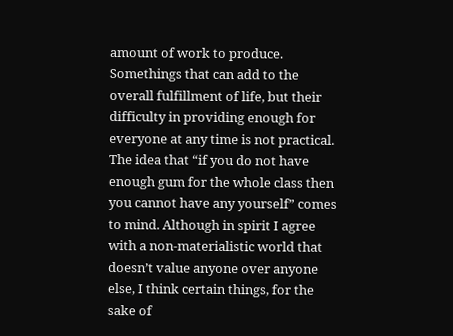amount of work to produce. Somethings that can add to the overall fulfillment of life, but their difficulty in providing enough for everyone at any time is not practical.
The idea that “if you do not have enough gum for the whole class then you cannot have any yourself” comes to mind. Although in spirit I agree with a non-materialistic world that doesn’t value anyone over anyone else, I think certain things, for the sake of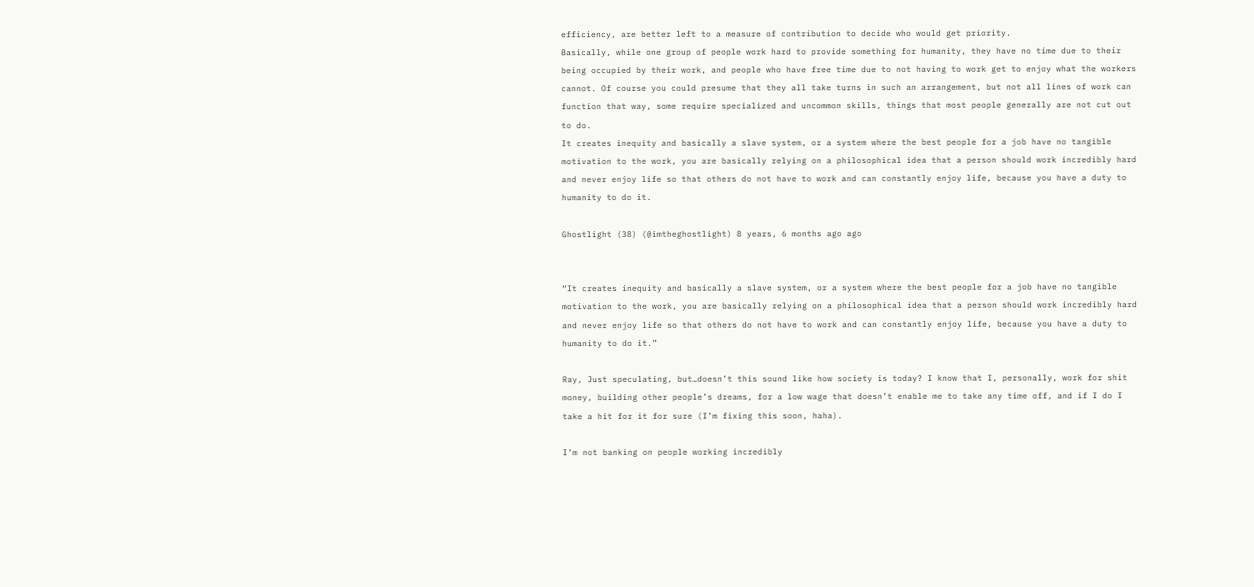efficiency, are better left to a measure of contribution to decide who would get priority.
Basically, while one group of people work hard to provide something for humanity, they have no time due to their being occupied by their work, and people who have free time due to not having to work get to enjoy what the workers cannot. Of course you could presume that they all take turns in such an arrangement, but not all lines of work can function that way, some require specialized and uncommon skills, things that most people generally are not cut out to do.
It creates inequity and basically a slave system, or a system where the best people for a job have no tangible motivation to the work, you are basically relying on a philosophical idea that a person should work incredibly hard and never enjoy life so that others do not have to work and can constantly enjoy life, because you have a duty to humanity to do it.

Ghostlight (38) (@imtheghostlight) 8 years, 6 months ago ago


“It creates inequity and basically a slave system, or a system where the best people for a job have no tangible motivation to the work, you are basically relying on a philosophical idea that a person should work incredibly hard and never enjoy life so that others do not have to work and can constantly enjoy life, because you have a duty to humanity to do it.”

Ray, Just speculating, but…doesn’t this sound like how society is today? I know that I, personally, work for shit money, building other people’s dreams, for a low wage that doesn’t enable me to take any time off, and if I do I take a hit for it for sure (I’m fixing this soon, haha).

I’m not banking on people working incredibly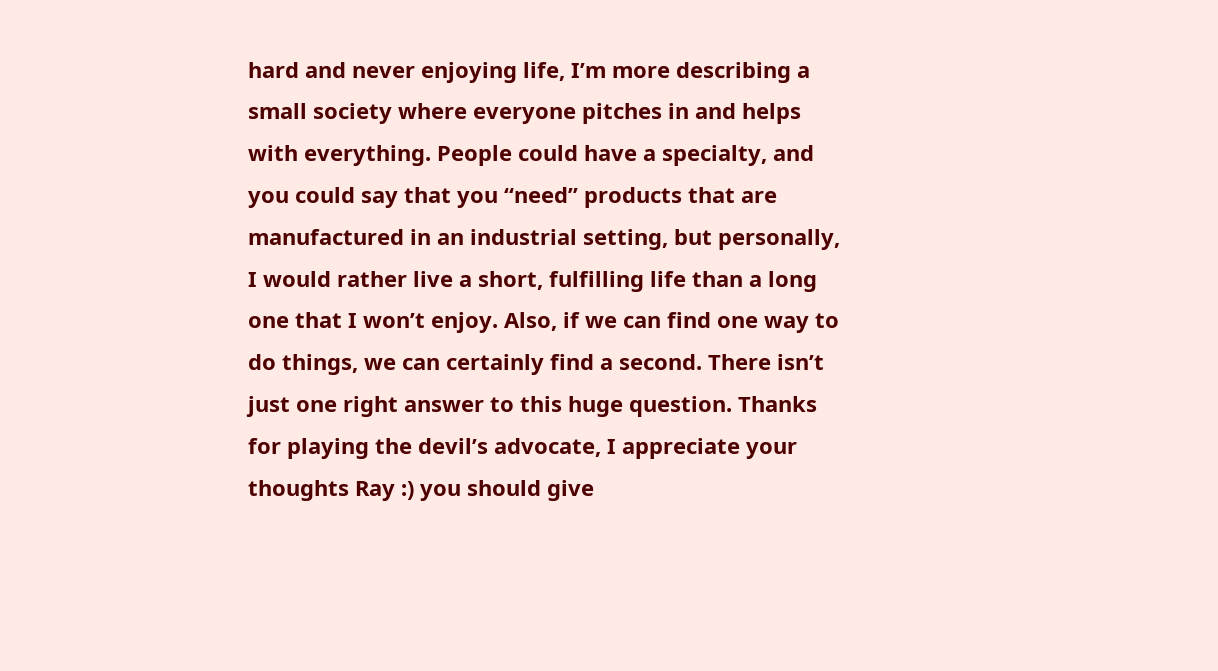hard and never enjoying life, I’m more describing a small society where everyone pitches in and helps with everything. People could have a specialty, and you could say that you “need” products that are manufactured in an industrial setting, but personally, I would rather live a short, fulfilling life than a long one that I won’t enjoy. Also, if we can find one way to do things, we can certainly find a second. There isn’t just one right answer to this huge question. Thanks for playing the devil’s advocate, I appreciate your thoughts Ray :) you should give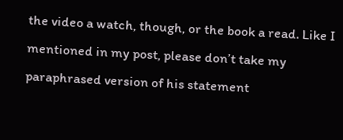the video a watch, though, or the book a read. Like I mentioned in my post, please don’t take my paraphrased version of his statement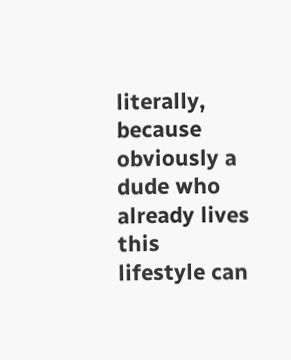literally, because obviously a dude who already lives this lifestyle can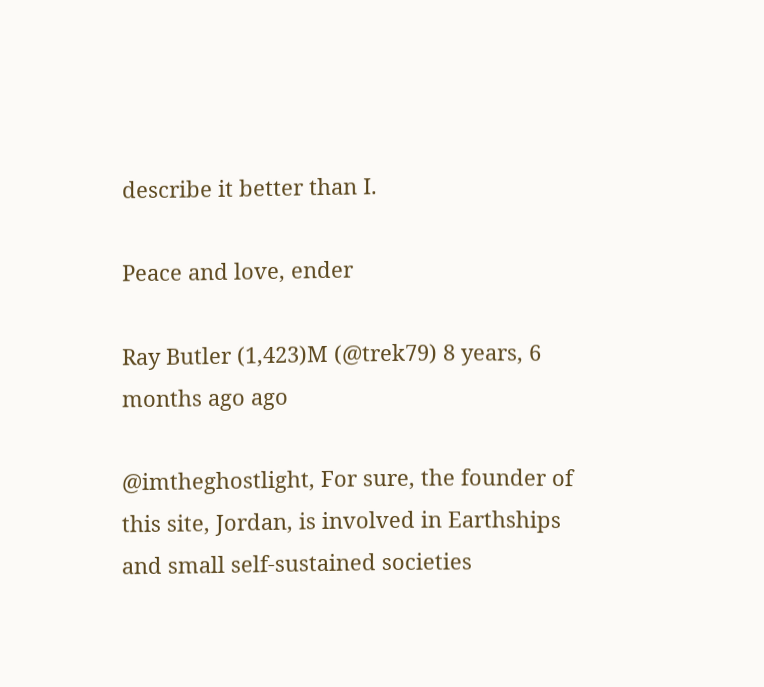describe it better than I.

Peace and love, ender

Ray Butler (1,423)M (@trek79) 8 years, 6 months ago ago

@imtheghostlight, For sure, the founder of this site, Jordan, is involved in Earthships and small self-sustained societies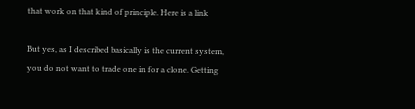that work on that kind of principle. Here is a link

But yes, as I described basically is the current system, you do not want to trade one in for a clone. Getting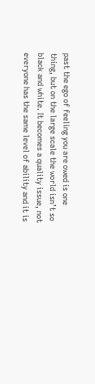past the ego of feeling you are owed is one thing, but on the large scale the world isn’t so black and white. It becomes a quality issue, not everyone has the same level of ability and it is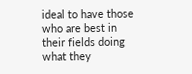ideal to have those who are best in their fields doing what they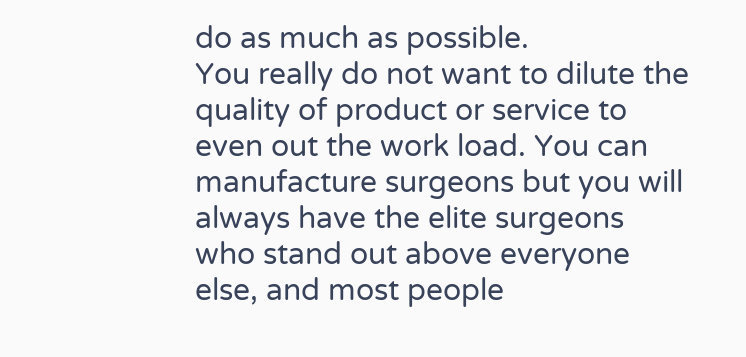do as much as possible.
You really do not want to dilute the quality of product or service to even out the work load. You can manufacture surgeons but you will always have the elite surgeons who stand out above everyone else, and most people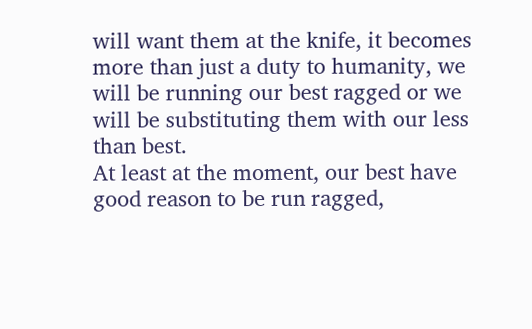will want them at the knife, it becomes more than just a duty to humanity, we will be running our best ragged or we will be substituting them with our less than best.
At least at the moment, our best have good reason to be run ragged,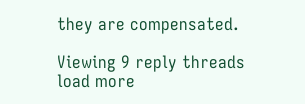they are compensated.

Viewing 9 reply threads
load more